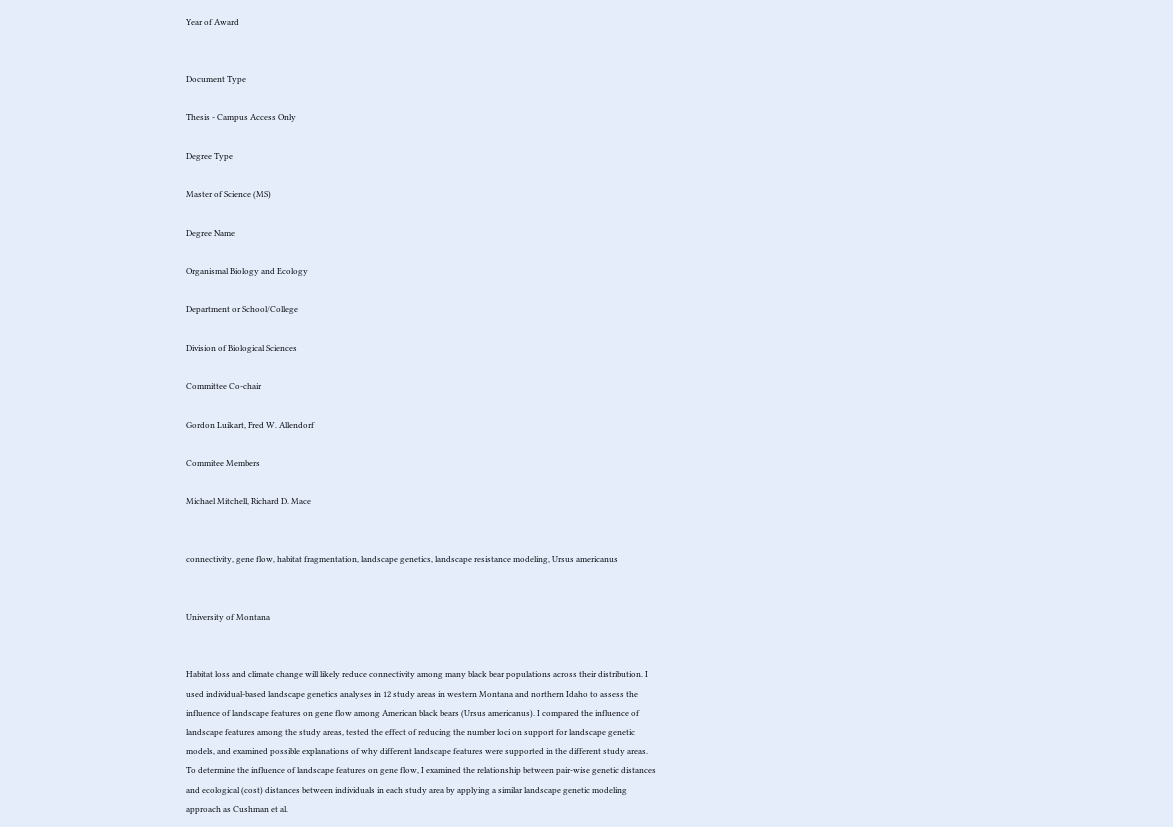Year of Award


Document Type

Thesis - Campus Access Only

Degree Type

Master of Science (MS)

Degree Name

Organismal Biology and Ecology

Department or School/College

Division of Biological Sciences

Committee Co-chair

Gordon Luikart, Fred W. Allendorf

Commitee Members

Michael Mitchell, Richard D. Mace


connectivity, gene flow, habitat fragmentation, landscape genetics, landscape resistance modeling, Ursus americanus


University of Montana


Habitat loss and climate change will likely reduce connectivity among many black bear populations across their distribution. I used individual-based landscape genetics analyses in 12 study areas in western Montana and northern Idaho to assess the influence of landscape features on gene flow among American black bears (Ursus americanus). I compared the influence of landscape features among the study areas, tested the effect of reducing the number loci on support for landscape genetic models, and examined possible explanations of why different landscape features were supported in the different study areas. To determine the influence of landscape features on gene flow, I examined the relationship between pair-wise genetic distances and ecological (cost) distances between individuals in each study area by applying a similar landscape genetic modeling approach as Cushman et al.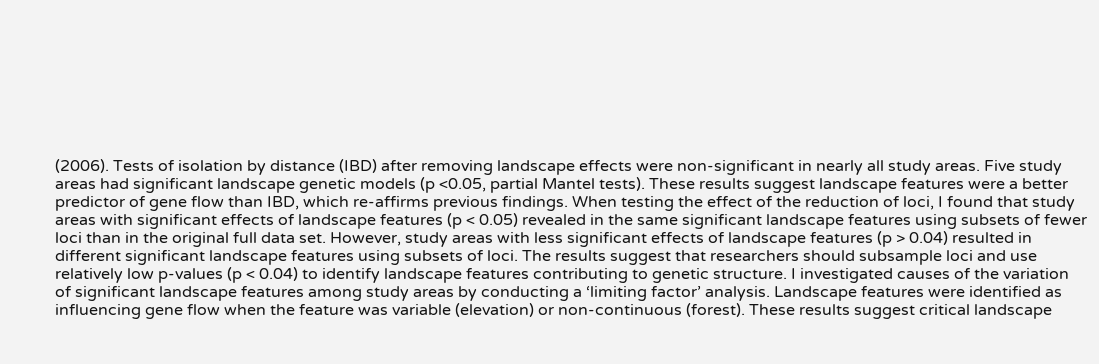(2006). Tests of isolation by distance (IBD) after removing landscape effects were non-significant in nearly all study areas. Five study areas had significant landscape genetic models (p <0.05, partial Mantel tests). These results suggest landscape features were a better predictor of gene flow than IBD, which re-affirms previous findings. When testing the effect of the reduction of loci, I found that study areas with significant effects of landscape features (p < 0.05) revealed in the same significant landscape features using subsets of fewer loci than in the original full data set. However, study areas with less significant effects of landscape features (p > 0.04) resulted in different significant landscape features using subsets of loci. The results suggest that researchers should subsample loci and use relatively low p-values (p < 0.04) to identify landscape features contributing to genetic structure. I investigated causes of the variation of significant landscape features among study areas by conducting a ‘limiting factor’ analysis. Landscape features were identified as influencing gene flow when the feature was variable (elevation) or non-continuous (forest). These results suggest critical landscape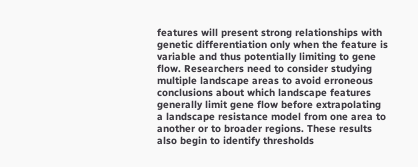features will present strong relationships with genetic differentiation only when the feature is variable and thus potentially limiting to gene flow. Researchers need to consider studying multiple landscape areas to avoid erroneous conclusions about which landscape features generally limit gene flow before extrapolating a landscape resistance model from one area to another or to broader regions. These results also begin to identify thresholds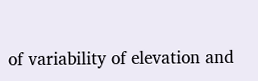of variability of elevation and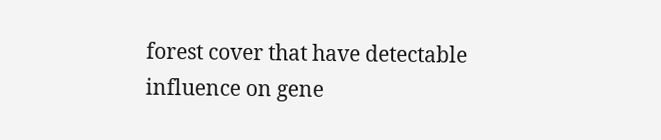forest cover that have detectable influence on gene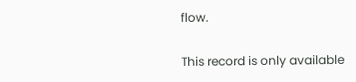flow.

This record is only available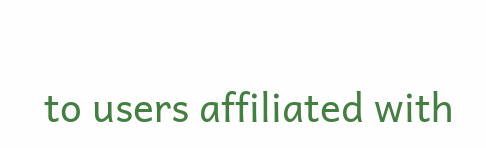to users affiliated with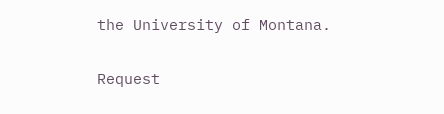the University of Montana.

Request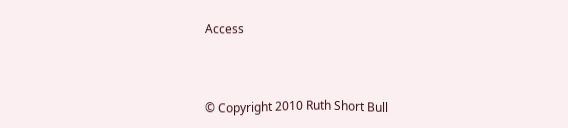Access



© Copyright 2010 Ruth Short Bull